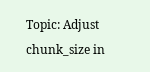Topic: Adjust chunk_size in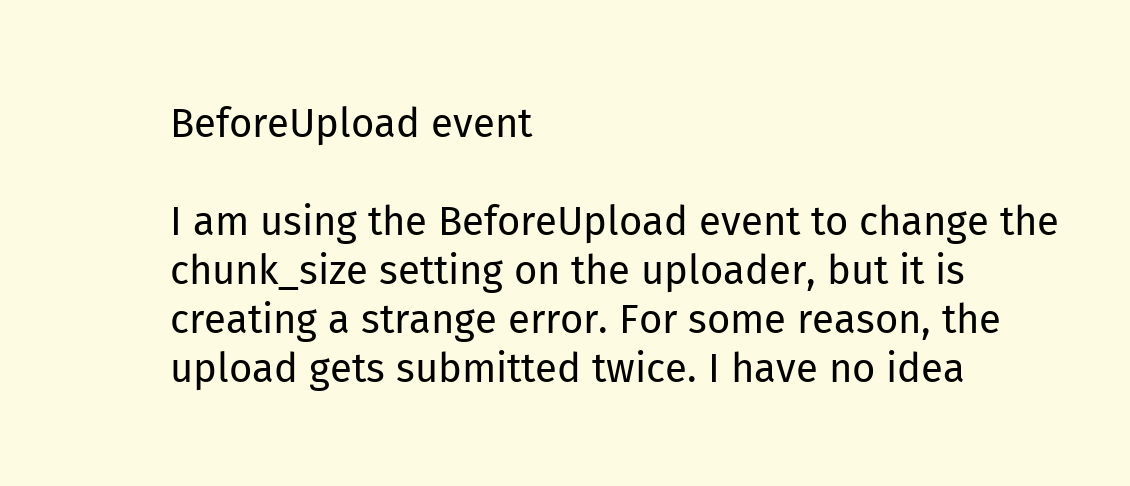BeforeUpload event

I am using the BeforeUpload event to change the chunk_size setting on the uploader, but it is creating a strange error. For some reason, the upload gets submitted twice. I have no idea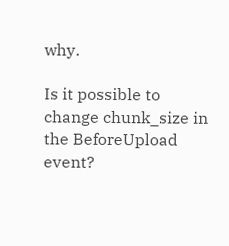why.

Is it possible to change chunk_size in the BeforeUpload event?